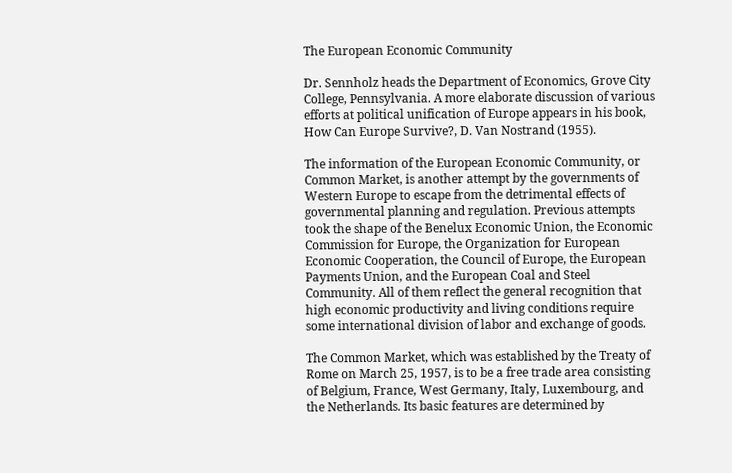The European Economic Community

Dr. Sennholz heads the Department of Economics, Grove City College, Pennsylvania. A more elaborate discussion of various efforts at political unification of Europe appears in his book, How Can Europe Survive?, D. Van Nostrand (1955).

The information of the European Economic Community, or Common Market, is another attempt by the governments of Western Europe to escape from the detrimental effects of governmental planning and regulation. Previous attempts took the shape of the Benelux Economic Union, the Economic Commission for Europe, the Organization for European Economic Cooperation, the Council of Europe, the European Payments Union, and the European Coal and Steel Community. All of them reflect the general recognition that high economic productivity and living conditions require some international division of labor and exchange of goods.

The Common Market, which was established by the Treaty of Rome on March 25, 1957, is to be a free trade area consisting of Belgium, France, West Germany, Italy, Luxembourg, and the Netherlands. Its basic features are determined by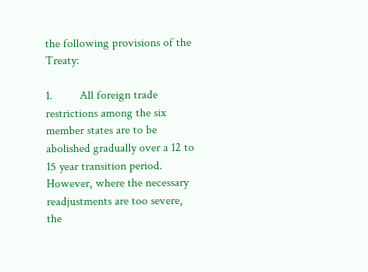the following provisions of the Treaty:

1.         All foreign trade restrictions among the six member states are to be abolished gradually over a 12 to 15 year transition period. However, where the necessary readjustments are too severe, the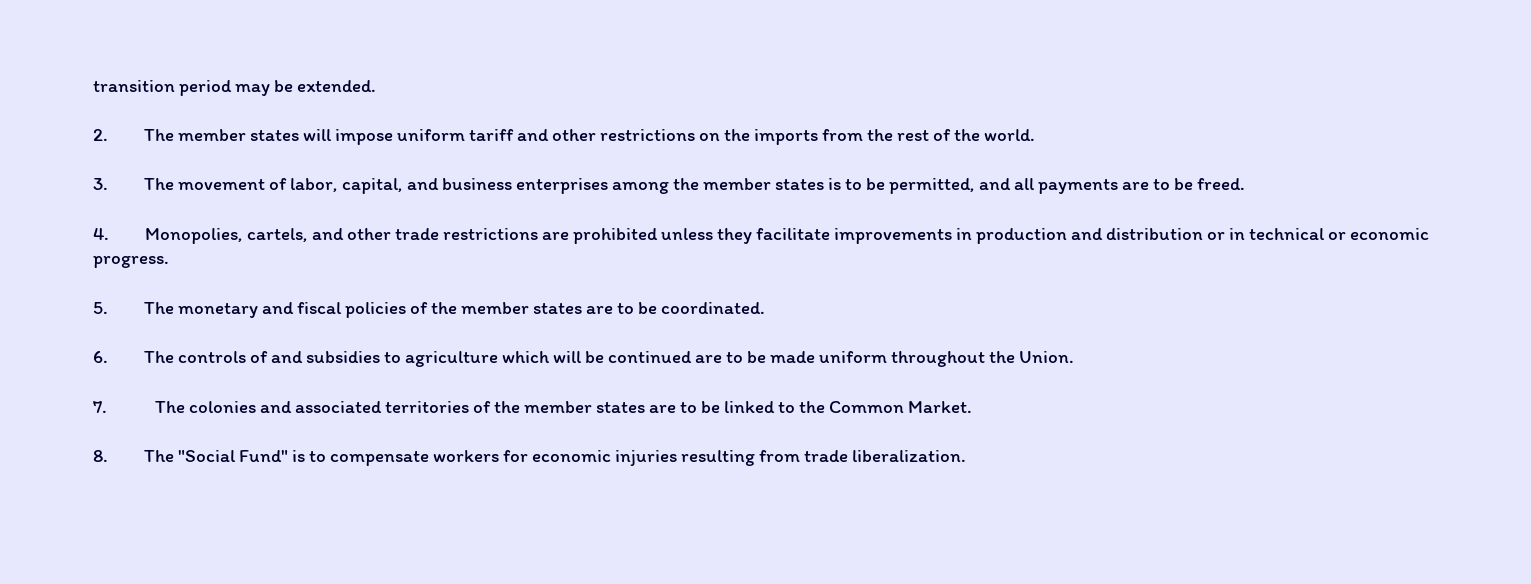transition period may be extended.

2.         The member states will impose uniform tariff and other restrictions on the imports from the rest of the world.

3.         The movement of labor, capital, and business enterprises among the member states is to be permitted, and all payments are to be freed.

4.         Monopolies, cartels, and other trade restrictions are prohibited unless they facilitate improvements in production and distribution or in technical or economic progress.

5.         The monetary and fiscal policies of the member states are to be coordinated.

6.         The controls of and subsidies to agriculture which will be continued are to be made uniform throughout the Union.

7.            The colonies and associated territories of the member states are to be linked to the Common Market.

8.         The "Social Fund" is to compensate workers for economic injuries resulting from trade liberalization.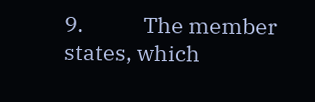9.            The member states, which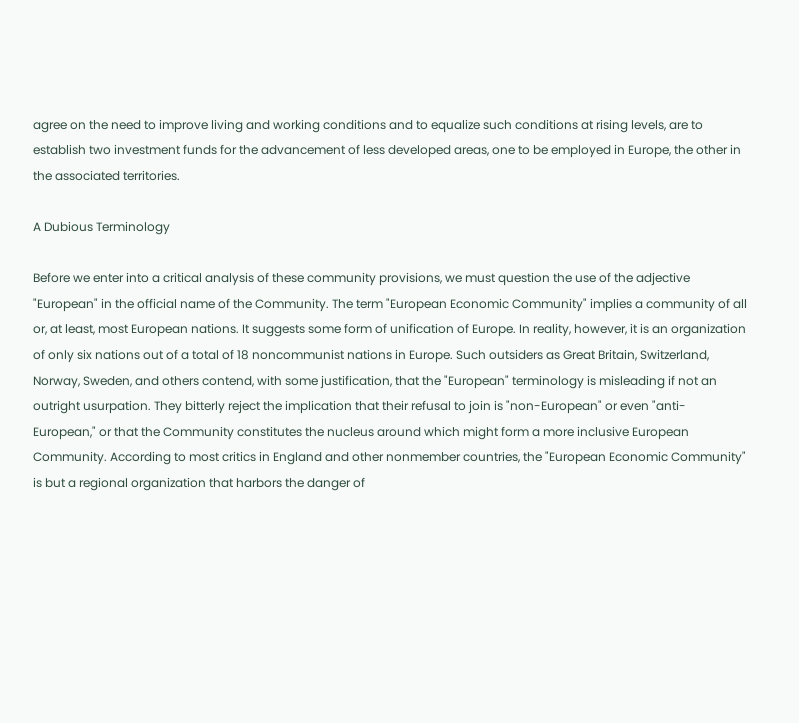agree on the need to improve living and working conditions and to equalize such conditions at rising levels, are to establish two investment funds for the advancement of less developed areas, one to be employed in Europe, the other in the associated territories.

A Dubious Terminology

Before we enter into a critical analysis of these community provisions, we must question the use of the adjective "European" in the official name of the Community. The term "European Economic Community" implies a community of all or, at least, most European nations. It suggests some form of unification of Europe. In reality, however, it is an organization of only six nations out of a total of 18 noncommunist nations in Europe. Such outsiders as Great Britain, Switzerland, Norway, Sweden, and others contend, with some justification, that the "European" terminology is misleading if not an outright usurpation. They bitterly reject the implication that their refusal to join is "non-European" or even "anti-European," or that the Community constitutes the nucleus around which might form a more inclusive European Community. According to most critics in England and other nonmember countries, the "European Economic Community" is but a regional organization that harbors the danger of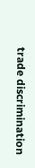trade discrimination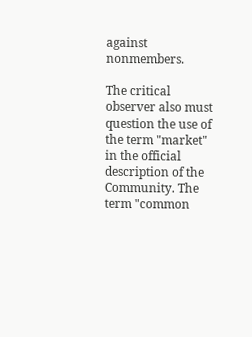against nonmembers.

The critical observer also must question the use of the term "market" in the official description of the Community. The term "common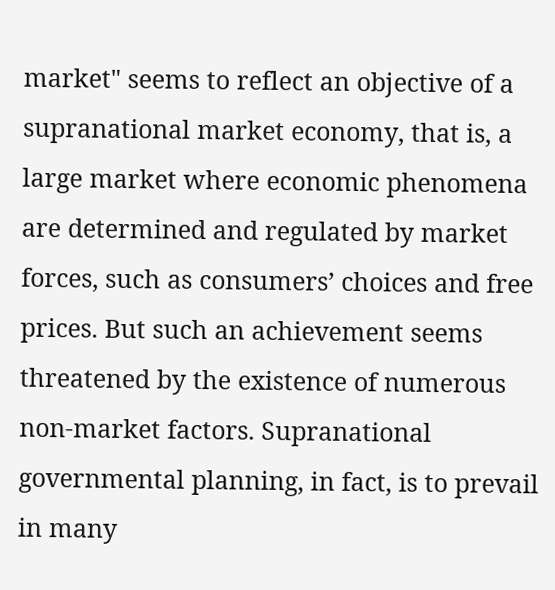market" seems to reflect an objective of a supranational market economy, that is, a large market where economic phenomena are determined and regulated by market forces, such as consumers’ choices and free prices. But such an achievement seems threatened by the existence of numerous non-market factors. Supranational governmental planning, in fact, is to prevail in many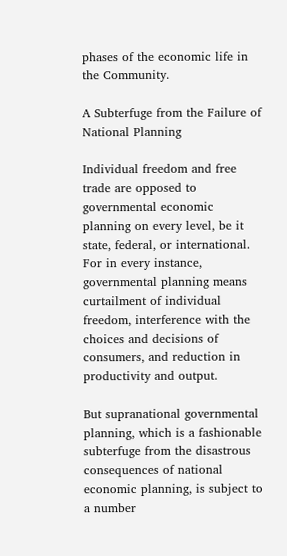phases of the economic life in the Community.

A Subterfuge from the Failure of National Planning

Individual freedom and free trade are opposed to governmental economic planning on every level, be it state, federal, or international. For in every instance, governmental planning means curtailment of individual freedom, interference with the choices and decisions of consumers, and reduction in productivity and output.

But supranational governmental planning, which is a fashionable subterfuge from the disastrous consequences of national economic planning, is subject to a number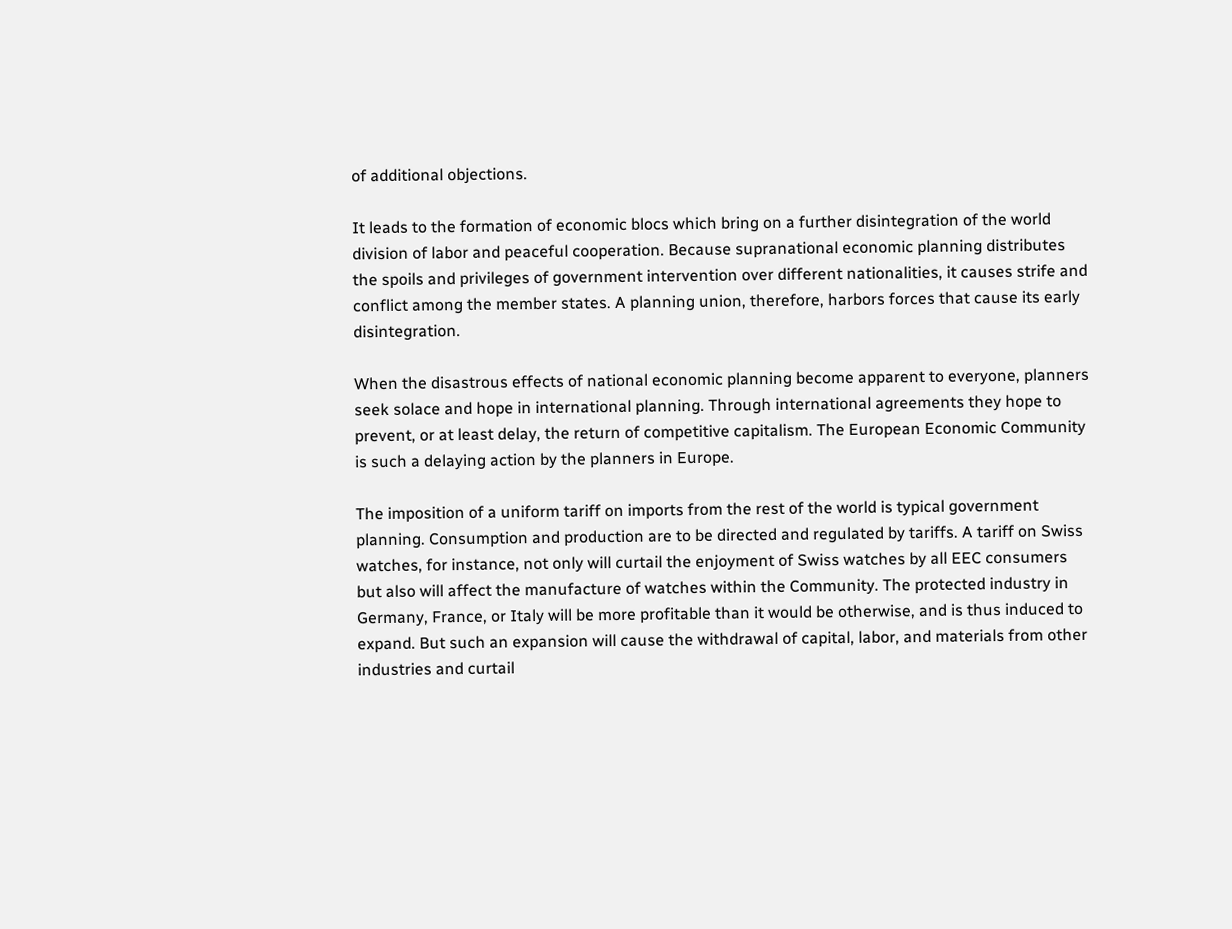of additional objections.

It leads to the formation of economic blocs which bring on a further disintegration of the world division of labor and peaceful cooperation. Because supranational economic planning distributes the spoils and privileges of government intervention over different nationalities, it causes strife and conflict among the member states. A planning union, therefore, harbors forces that cause its early disintegration.

When the disastrous effects of national economic planning become apparent to everyone, planners seek solace and hope in international planning. Through international agreements they hope to prevent, or at least delay, the return of competitive capitalism. The European Economic Community is such a delaying action by the planners in Europe.

The imposition of a uniform tariff on imports from the rest of the world is typical government planning. Consumption and production are to be directed and regulated by tariffs. A tariff on Swiss watches, for instance, not only will curtail the enjoyment of Swiss watches by all EEC consumers but also will affect the manufacture of watches within the Community. The protected industry in Germany, France, or Italy will be more profitable than it would be otherwise, and is thus induced to expand. But such an expansion will cause the withdrawal of capital, labor, and materials from other industries and curtail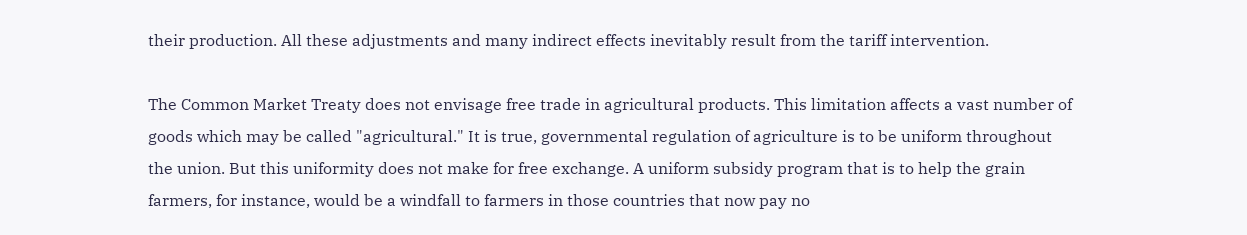their production. All these adjustments and many indirect effects inevitably result from the tariff intervention.

The Common Market Treaty does not envisage free trade in agricultural products. This limitation affects a vast number of goods which may be called "agricultural." It is true, governmental regulation of agriculture is to be uniform throughout the union. But this uniformity does not make for free exchange. A uniform subsidy program that is to help the grain farmers, for instance, would be a windfall to farmers in those countries that now pay no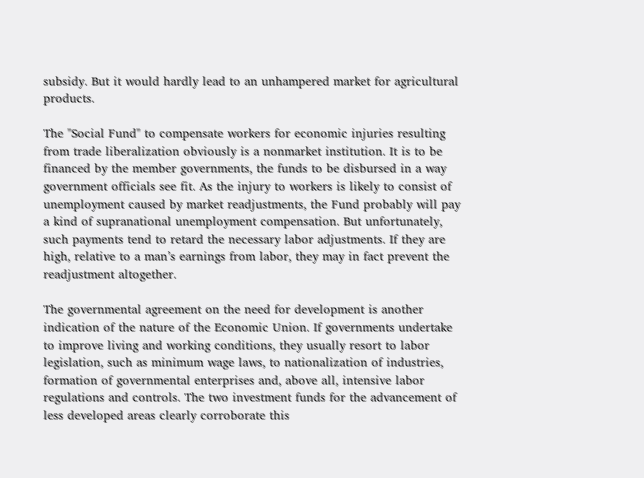subsidy. But it would hardly lead to an unhampered market for agricultural products.

The "Social Fund" to compensate workers for economic injuries resulting from trade liberalization obviously is a nonmarket institution. It is to be financed by the member governments, the funds to be disbursed in a way government officials see fit. As the injury to workers is likely to consist of unemployment caused by market readjustments, the Fund probably will pay a kind of supranational unemployment compensation. But unfortunately, such payments tend to retard the necessary labor adjustments. If they are high, relative to a man’s earnings from labor, they may in fact prevent the readjustment altogether.

The governmental agreement on the need for development is another indication of the nature of the Economic Union. If governments undertake to improve living and working conditions, they usually resort to labor legislation, such as minimum wage laws, to nationalization of industries, formation of governmental enterprises and, above all, intensive labor regulations and controls. The two investment funds for the advancement of less developed areas clearly corroborate this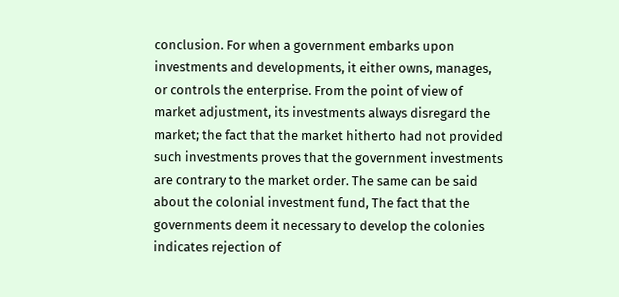conclusion. For when a government embarks upon investments and developments, it either owns, manages, or controls the enterprise. From the point of view of market adjustment, its investments always disregard the market; the fact that the market hitherto had not provided such investments proves that the government investments are contrary to the market order. The same can be said about the colonial investment fund, The fact that the governments deem it necessary to develop the colonies indicates rejection of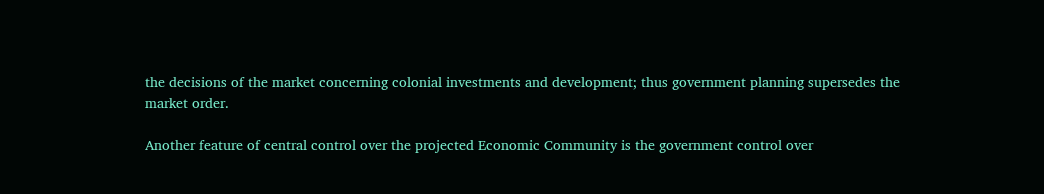the decisions of the market concerning colonial investments and development; thus government planning supersedes the market order.

Another feature of central control over the projected Economic Community is the government control over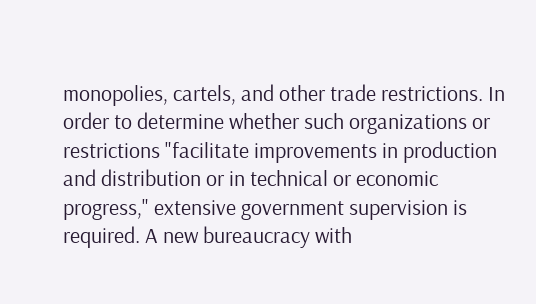monopolies, cartels, and other trade restrictions. In order to determine whether such organizations or restrictions "facilitate improvements in production and distribution or in technical or economic progress," extensive government supervision is required. A new bureaucracy with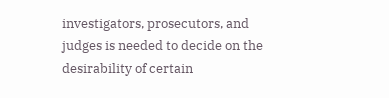investigators, prosecutors, and judges is needed to decide on the desirability of certain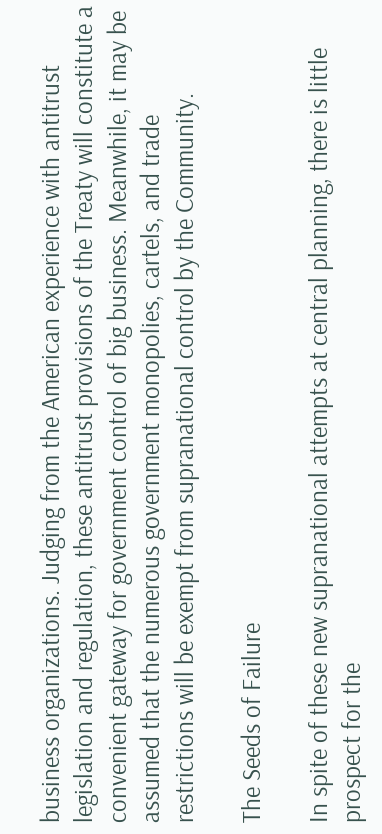business organizations. Judging from the American experience with antitrust legislation and regulation, these antitrust provisions of the Treaty will constitute a convenient gateway for government control of big business. Meanwhile, it may be assumed that the numerous government monopolies, cartels, and trade restrictions will be exempt from supranational control by the Community.

The Seeds of Failure

In spite of these new supranational attempts at central planning, there is little prospect for the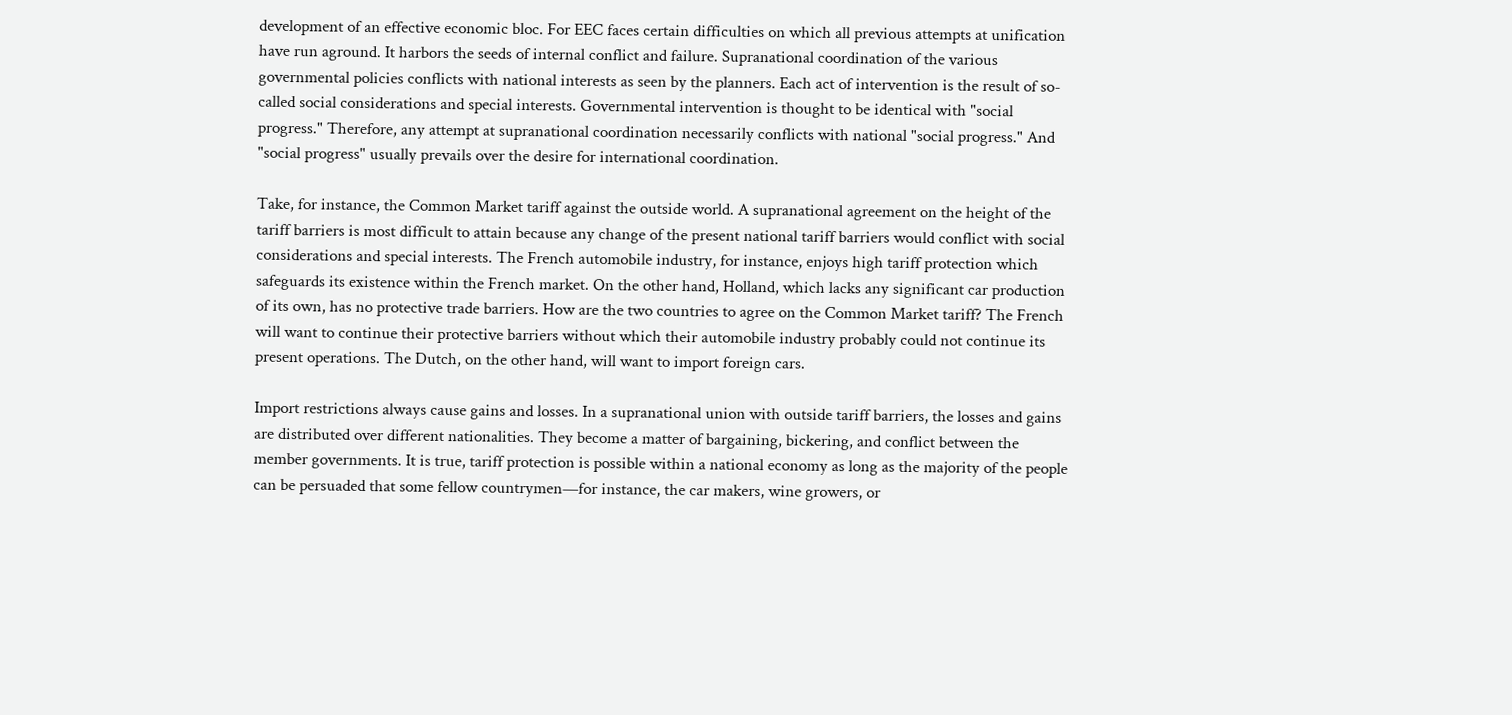development of an effective economic bloc. For EEC faces certain difficulties on which all previous attempts at unification have run aground. It harbors the seeds of internal conflict and failure. Supranational coordination of the various governmental policies conflicts with national interests as seen by the planners. Each act of intervention is the result of so-called social considerations and special interests. Governmental intervention is thought to be identical with "social progress." Therefore, any attempt at supranational coordination necessarily conflicts with national "social progress." And "social progress" usually prevails over the desire for international coordination.

Take, for instance, the Common Market tariff against the outside world. A supranational agreement on the height of the tariff barriers is most difficult to attain because any change of the present national tariff barriers would conflict with social considerations and special interests. The French automobile industry, for instance, enjoys high tariff protection which safeguards its existence within the French market. On the other hand, Holland, which lacks any significant car production of its own, has no protective trade barriers. How are the two countries to agree on the Common Market tariff? The French will want to continue their protective barriers without which their automobile industry probably could not continue its present operations. The Dutch, on the other hand, will want to import foreign cars.

Import restrictions always cause gains and losses. In a supranational union with outside tariff barriers, the losses and gains are distributed over different nationalities. They become a matter of bargaining, bickering, and conflict between the member governments. It is true, tariff protection is possible within a national economy as long as the majority of the people can be persuaded that some fellow countrymen—for instance, the car makers, wine growers, or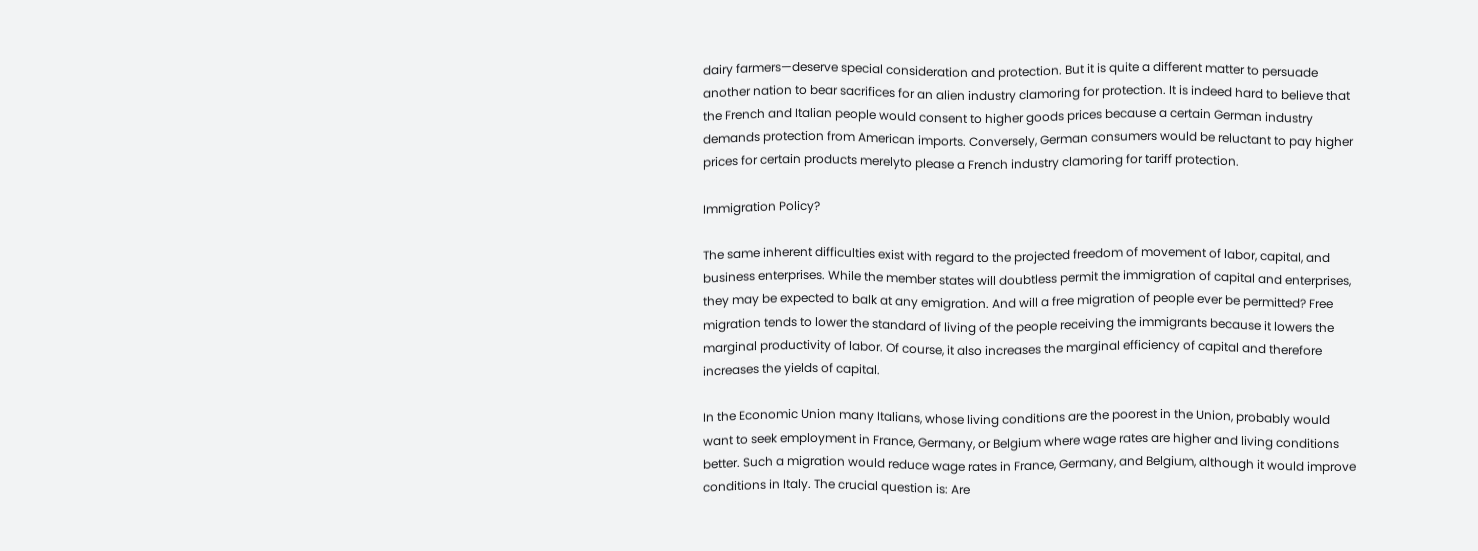dairy farmers—deserve special consideration and protection. But it is quite a different matter to persuade another nation to bear sacrifices for an alien industry clamoring for protection. It is indeed hard to believe that the French and Italian people would consent to higher goods prices because a certain German industry demands protection from American imports. Conversely, German consumers would be reluctant to pay higher prices for certain products merelyto please a French industry clamoring for tariff protection.

Immigration Policy?

The same inherent difficulties exist with regard to the projected freedom of movement of labor, capital, and business enterprises. While the member states will doubtless permit the immigration of capital and enterprises, they may be expected to balk at any emigration. And will a free migration of people ever be permitted? Free migration tends to lower the standard of living of the people receiving the immigrants because it lowers the marginal productivity of labor. Of course, it also increases the marginal efficiency of capital and therefore increases the yields of capital.

In the Economic Union many Italians, whose living conditions are the poorest in the Union, probably would want to seek employment in France, Germany, or Belgium where wage rates are higher and living conditions better. Such a migration would reduce wage rates in France, Germany, and Belgium, although it would improve conditions in Italy. The crucial question is: Are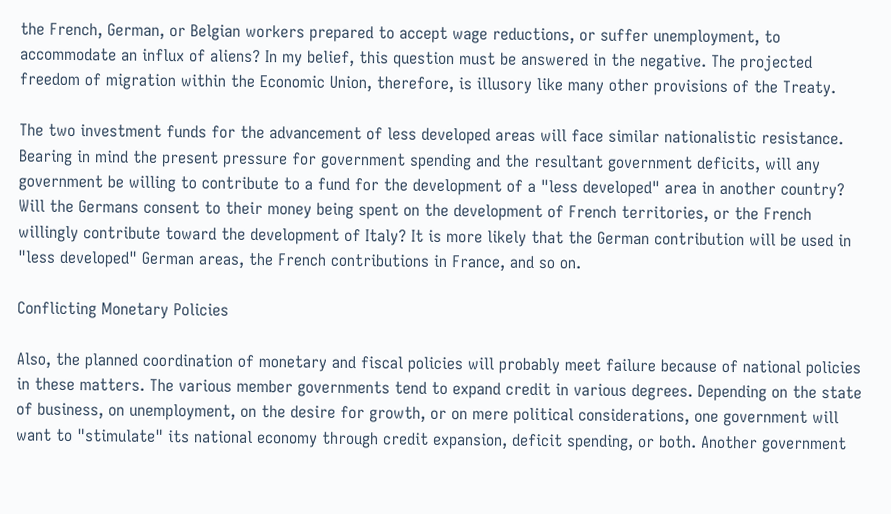the French, German, or Belgian workers prepared to accept wage reductions, or suffer unemployment, to accommodate an influx of aliens? In my belief, this question must be answered in the negative. The projected freedom of migration within the Economic Union, therefore, is illusory like many other provisions of the Treaty.

The two investment funds for the advancement of less developed areas will face similar nationalistic resistance. Bearing in mind the present pressure for government spending and the resultant government deficits, will any government be willing to contribute to a fund for the development of a "less developed" area in another country? Will the Germans consent to their money being spent on the development of French territories, or the French willingly contribute toward the development of Italy? It is more likely that the German contribution will be used in "less developed" German areas, the French contributions in France, and so on.

Conflicting Monetary Policies

Also, the planned coordination of monetary and fiscal policies will probably meet failure because of national policies in these matters. The various member governments tend to expand credit in various degrees. Depending on the state of business, on unemployment, on the desire for growth, or on mere political considerations, one government will want to "stimulate" its national economy through credit expansion, deficit spending, or both. Another government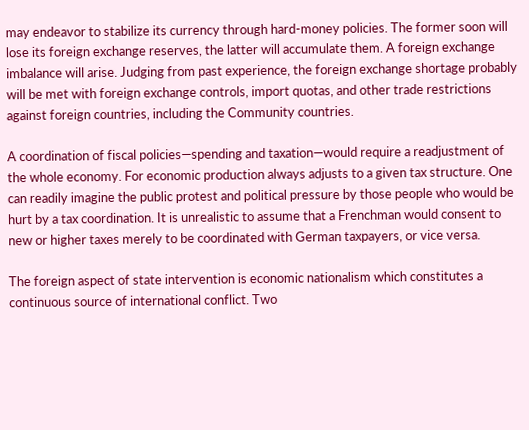may endeavor to stabilize its currency through hard-money policies. The former soon will lose its foreign exchange reserves, the latter will accumulate them. A foreign exchange imbalance will arise. Judging from past experience, the foreign exchange shortage probably will be met with foreign exchange controls, import quotas, and other trade restrictions against foreign countries, including the Community countries.

A coordination of fiscal policies—spending and taxation—would require a readjustment of the whole economy. For economic production always adjusts to a given tax structure. One can readily imagine the public protest and political pressure by those people who would be hurt by a tax coordination. It is unrealistic to assume that a Frenchman would consent to new or higher taxes merely to be coordinated with German taxpayers, or vice versa.

The foreign aspect of state intervention is economic nationalism which constitutes a continuous source of international conflict. Two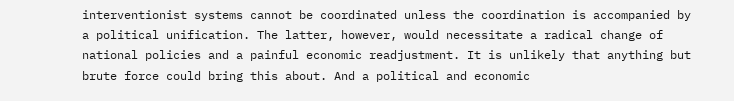interventionist systems cannot be coordinated unless the coordination is accompanied by a political unification. The latter, however, would necessitate a radical change of national policies and a painful economic readjustment. It is unlikely that anything but brute force could bring this about. And a political and economic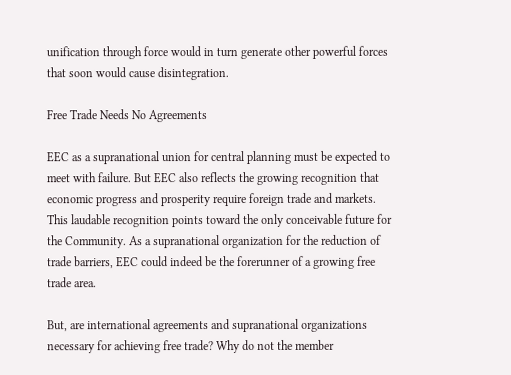unification through force would in turn generate other powerful forces that soon would cause disintegration.

Free Trade Needs No Agreements

EEC as a supranational union for central planning must be expected to meet with failure. But EEC also reflects the growing recognition that economic progress and prosperity require foreign trade and markets. This laudable recognition points toward the only conceivable future for the Community. As a supranational organization for the reduction of trade barriers, EEC could indeed be the forerunner of a growing free trade area.

But, are international agreements and supranational organizations necessary for achieving free trade? Why do not the member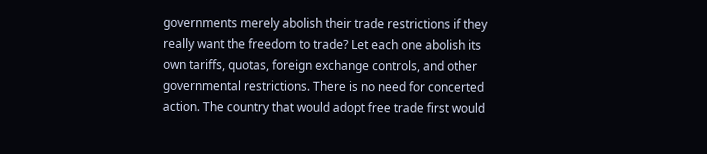governments merely abolish their trade restrictions if they really want the freedom to trade? Let each one abolish its own tariffs, quotas, foreign exchange controls, and other governmental restrictions. There is no need for concerted action. The country that would adopt free trade first would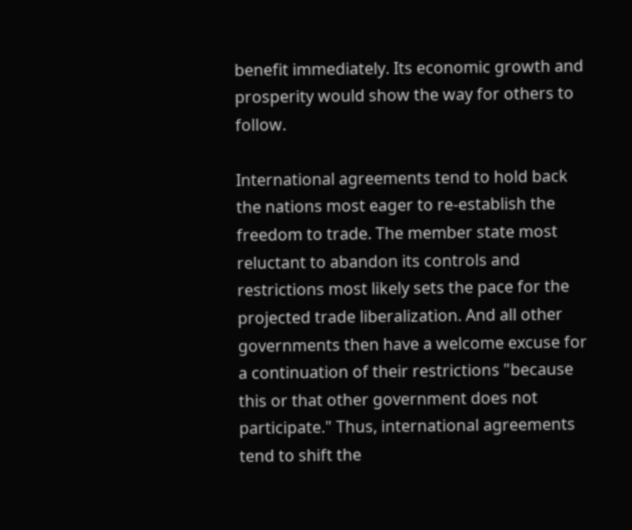benefit immediately. Its economic growth and prosperity would show the way for others to follow.

International agreements tend to hold back the nations most eager to re-establish the freedom to trade. The member state most reluctant to abandon its controls and restrictions most likely sets the pace for the projected trade liberalization. And all other governments then have a welcome excuse for a continuation of their restrictions "because this or that other government does not participate." Thus, international agreements tend to shift the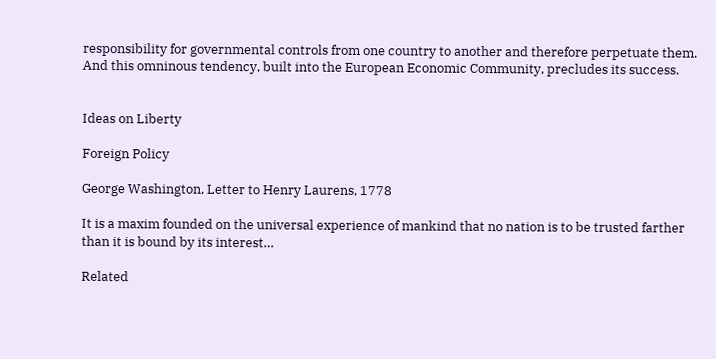responsibility for governmental controls from one country to another and therefore perpetuate them. And this omninous tendency, built into the European Economic Community, precludes its success.


Ideas on Liberty

Foreign Policy

George Washington, Letter to Henry Laurens, 1778

It is a maxim founded on the universal experience of mankind that no nation is to be trusted farther than it is bound by its interest…

Related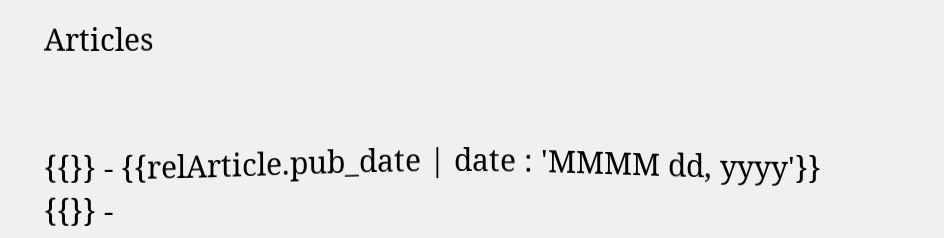Articles


{{}} - {{relArticle.pub_date | date : 'MMMM dd, yyyy'}} {{}} -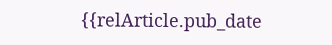{{relArticle.pub_date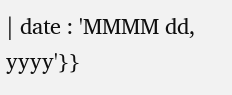| date : 'MMMM dd, yyyy'}}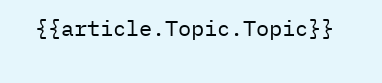{{article.Topic.Topic}}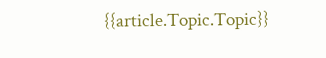{{article.Topic.Topic}}